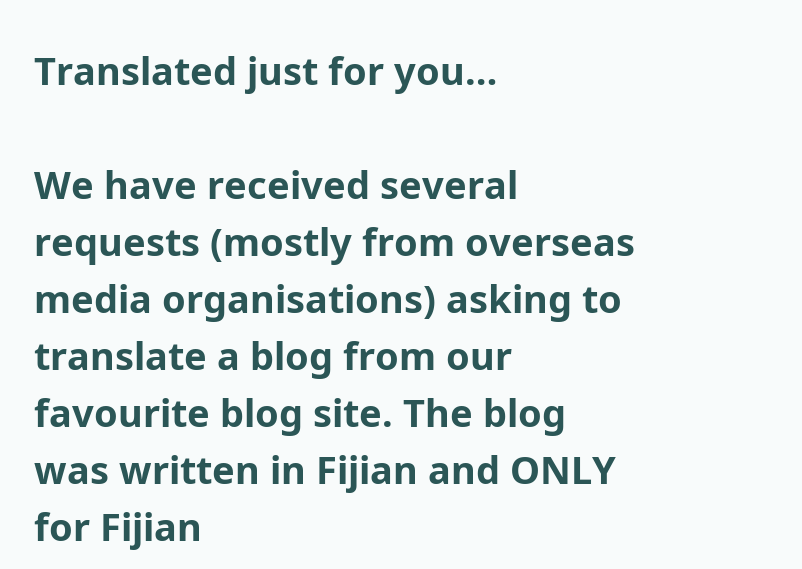Translated just for you…

We have received several requests (mostly from overseas media organisations) asking to translate a blog from our favourite blog site. The blog was written in Fijian and ONLY for Fijian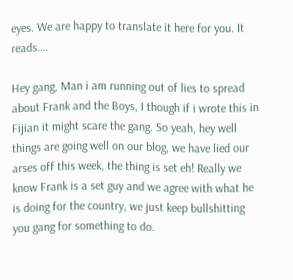eyes. We are happy to translate it here for you. It reads….

Hey gang, Man i am running out of lies to spread about Frank and the Boys, I though if i wrote this in Fijian it might scare the gang. So yeah, hey well things are going well on our blog, we have lied our arses off this week, the thing is set eh! Really we know Frank is a set guy and we agree with what he is doing for the country, we just keep bullshitting you gang for something to do.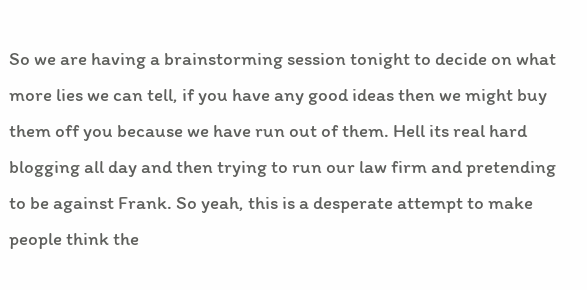So we are having a brainstorming session tonight to decide on what more lies we can tell, if you have any good ideas then we might buy them off you because we have run out of them. Hell its real hard blogging all day and then trying to run our law firm and pretending to be against Frank. So yeah, this is a desperate attempt to make people think the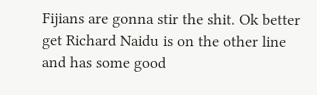Fijians are gonna stir the shit. Ok better get Richard Naidu is on the other line and has some good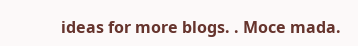ideas for more blogs. . Moce mada.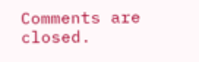Comments are closed.